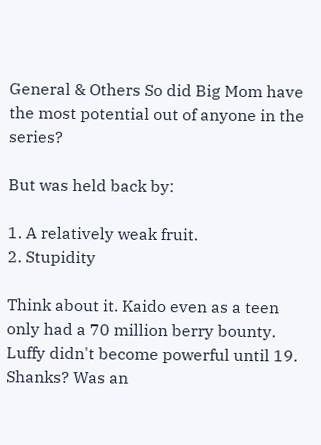General & Others So did Big Mom have the most potential out of anyone in the series?

But was held back by:

1. A relatively weak fruit.
2. Stupidity

Think about it. Kaido even as a teen only had a 70 million berry bounty. Luffy didn't become powerful until 19. Shanks? Was an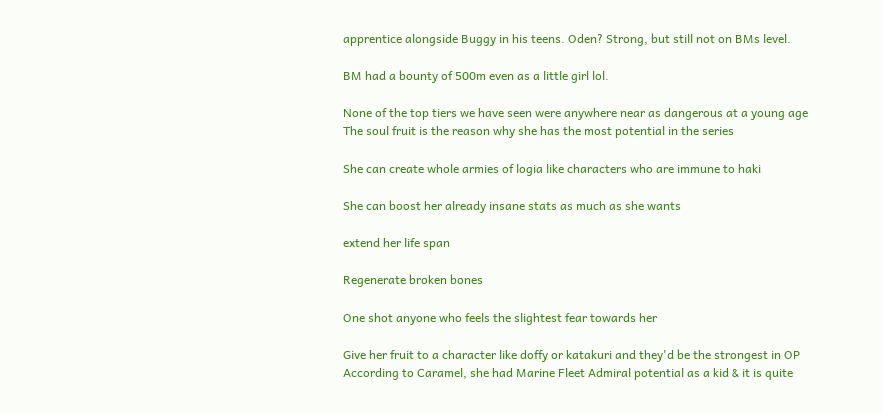apprentice alongside Buggy in his teens. Oden? Strong, but still not on BMs level.

BM had a bounty of 500m even as a little girl lol.

None of the top tiers we have seen were anywhere near as dangerous at a young age
The soul fruit is the reason why she has the most potential in the series

She can create whole armies of logia like characters who are immune to haki

She can boost her already insane stats as much as she wants

extend her life span

Regenerate broken bones

One shot anyone who feels the slightest fear towards her

Give her fruit to a character like doffy or katakuri and they'd be the strongest in OP
According to Caramel, she had Marine Fleet Admiral potential as a kid & it is quite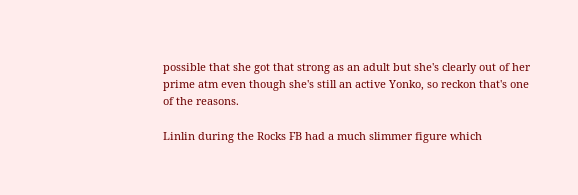possible that she got that strong as an adult but she's clearly out of her prime atm even though she's still an active Yonko, so reckon that's one of the reasons.

Linlin during the Rocks FB had a much slimmer figure which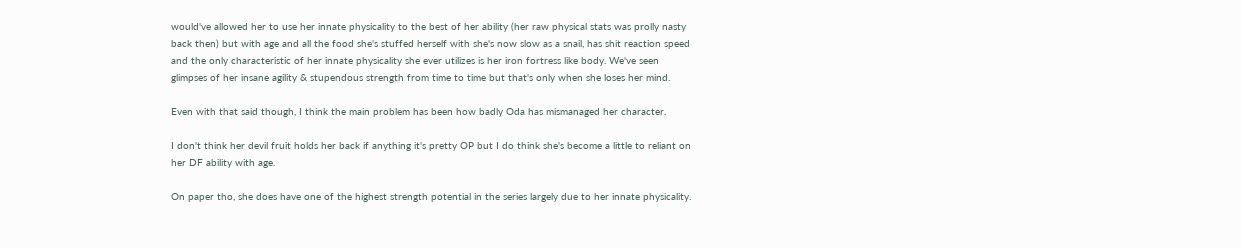would've allowed her to use her innate physicality to the best of her ability (her raw physical stats was prolly nasty back then) but with age and all the food she's stuffed herself with she's now slow as a snail, has shit reaction speed and the only characteristic of her innate physicality she ever utilizes is her iron fortress like body. We've seen glimpses of her insane agility & stupendous strength from time to time but that's only when she loses her mind.

Even with that said though, I think the main problem has been how badly Oda has mismanaged her character.

I don't think her devil fruit holds her back if anything it's pretty OP but I do think she's become a little to reliant on her DF ability with age.

On paper tho, she does have one of the highest strength potential in the series largely due to her innate physicality.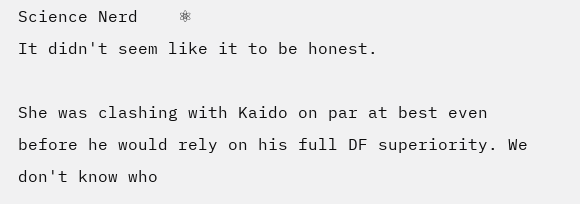Science Nerd    ⚛
It didn't seem like it to be honest.

She was clashing with Kaido on par at best even before he would rely on his full DF superiority. We don't know who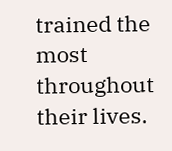trained the most throughout their lives.